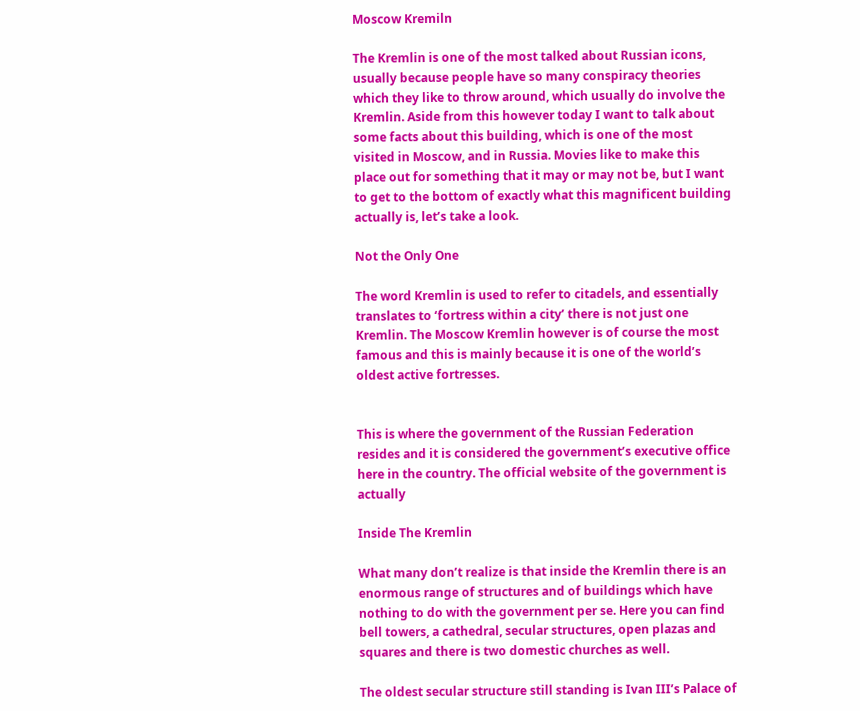Moscow Kremiln

The Kremlin is one of the most talked about Russian icons, usually because people have so many conspiracy theories which they like to throw around, which usually do involve the Kremlin. Aside from this however today I want to talk about some facts about this building, which is one of the most visited in Moscow, and in Russia. Movies like to make this place out for something that it may or may not be, but I want to get to the bottom of exactly what this magnificent building actually is, let’s take a look.

Not the Only One

The word Kremlin is used to refer to citadels, and essentially translates to ‘fortress within a city’ there is not just one Kremlin. The Moscow Kremlin however is of course the most famous and this is mainly because it is one of the world’s oldest active fortresses.


This is where the government of the Russian Federation resides and it is considered the government’s executive office here in the country. The official website of the government is actually

Inside The Kremlin

What many don’t realize is that inside the Kremlin there is an enormous range of structures and of buildings which have nothing to do with the government per se. Here you can find bell towers, a cathedral, secular structures, open plazas and squares and there is two domestic churches as well.

The oldest secular structure still standing is Ivan III’s Palace of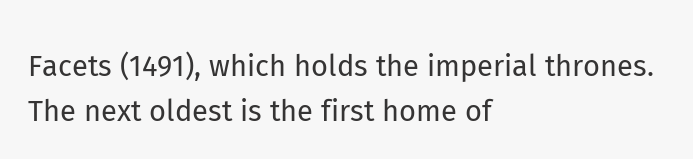Facets (1491), which holds the imperial thrones. The next oldest is the first home of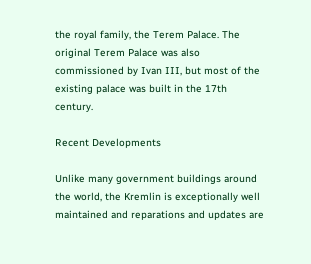the royal family, the Terem Palace. The original Terem Palace was also commissioned by Ivan III, but most of the existing palace was built in the 17th century.

Recent Developments

Unlike many government buildings around the world, the Kremlin is exceptionally well maintained and reparations and updates are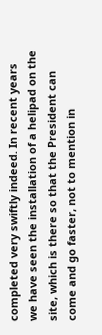completed very swiftly indeed. In recent years we have seen the installation of a helipad on the site, which is there so that the President can come and go faster, not to mention in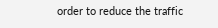order to reduce the traffic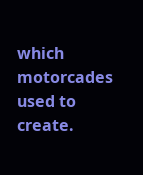which motorcades used to create.